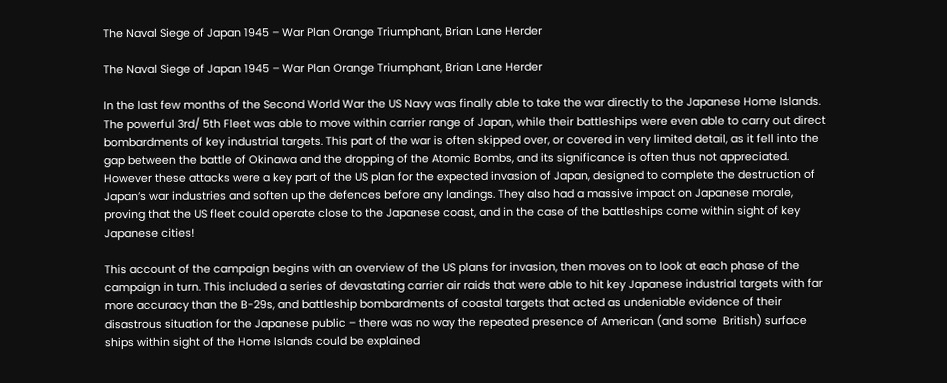The Naval Siege of Japan 1945 – War Plan Orange Triumphant, Brian Lane Herder

The Naval Siege of Japan 1945 – War Plan Orange Triumphant, Brian Lane Herder

In the last few months of the Second World War the US Navy was finally able to take the war directly to the Japanese Home Islands. The powerful 3rd/ 5th Fleet was able to move within carrier range of Japan, while their battleships were even able to carry out direct bombardments of key industrial targets. This part of the war is often skipped over, or covered in very limited detail, as it fell into the gap between the battle of Okinawa and the dropping of the Atomic Bombs, and its significance is often thus not appreciated. However these attacks were a key part of the US plan for the expected invasion of Japan, designed to complete the destruction of Japan’s war industries and soften up the defences before any landings. They also had a massive impact on Japanese morale, proving that the US fleet could operate close to the Japanese coast, and in the case of the battleships come within sight of key Japanese cities!

This account of the campaign begins with an overview of the US plans for invasion, then moves on to look at each phase of the campaign in turn. This included a series of devastating carrier air raids that were able to hit key Japanese industrial targets with far more accuracy than the B-29s, and battleship bombardments of coastal targets that acted as undeniable evidence of their disastrous situation for the Japanese public – there was no way the repeated presence of American (and some  British) surface ships within sight of the Home Islands could be explained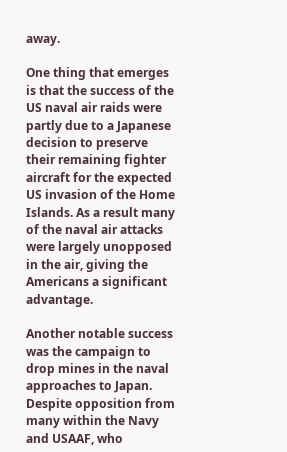away.

One thing that emerges is that the success of the US naval air raids were partly due to a Japanese decision to preserve their remaining fighter aircraft for the expected US invasion of the Home Islands. As a result many of the naval air attacks were largely unopposed in the air, giving the Americans a significant advantage.

Another notable success was the campaign to drop mines in the naval approaches to Japan. Despite opposition from many within the Navy and USAAF, who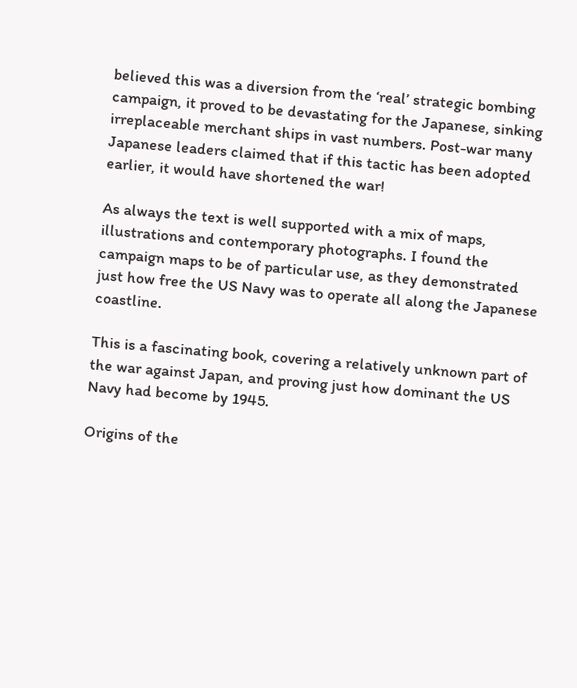believed this was a diversion from the ‘real’ strategic bombing campaign, it proved to be devastating for the Japanese, sinking irreplaceable merchant ships in vast numbers. Post-war many Japanese leaders claimed that if this tactic has been adopted earlier, it would have shortened the war!

As always the text is well supported with a mix of maps, illustrations and contemporary photographs. I found the campaign maps to be of particular use, as they demonstrated just how free the US Navy was to operate all along the Japanese coastline.

This is a fascinating book, covering a relatively unknown part of the war against Japan, and proving just how dominant the US Navy had become by 1945.

Origins of the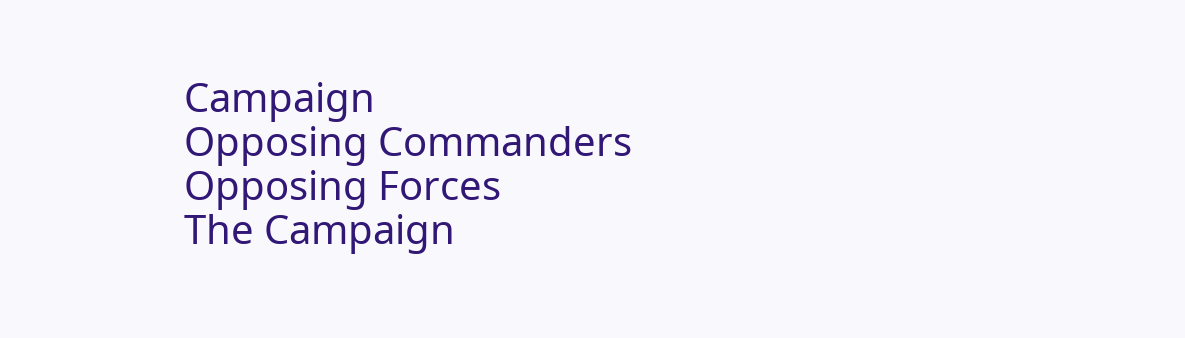Campaign
Opposing Commanders
Opposing Forces
The Campaign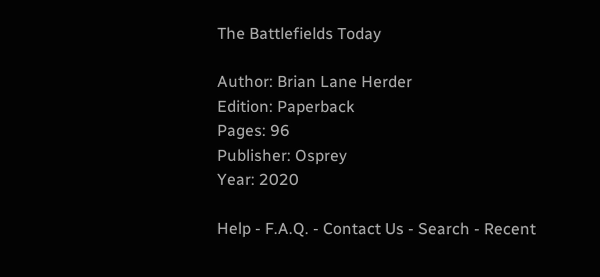The Battlefields Today

Author: Brian Lane Herder
Edition: Paperback
Pages: 96
Publisher: Osprey
Year: 2020

Help - F.A.Q. - Contact Us - Search - Recent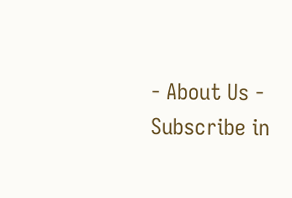- About Us -  Subscribe in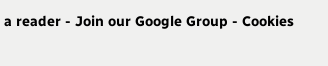a reader - Join our Google Group - Cookies